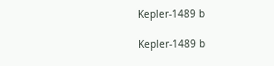Kepler-1489 b

Kepler-1489 b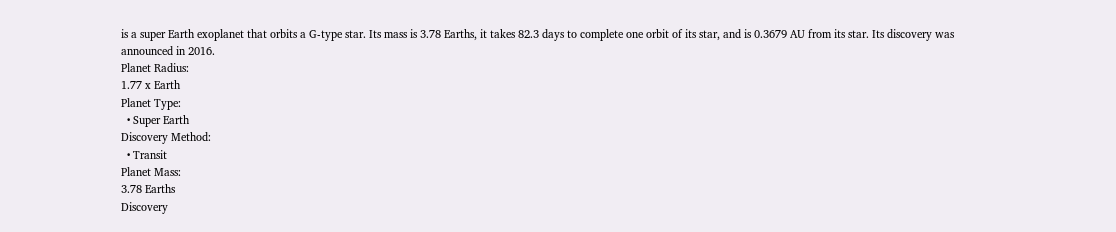is a super Earth exoplanet that orbits a G-type star. Its mass is 3.78 Earths, it takes 82.3 days to complete one orbit of its star, and is 0.3679 AU from its star. Its discovery was announced in 2016.
Planet Radius:
1.77 x Earth
Planet Type:
  • Super Earth
Discovery Method:
  • Transit
Planet Mass:
3.78 Earths
Discovery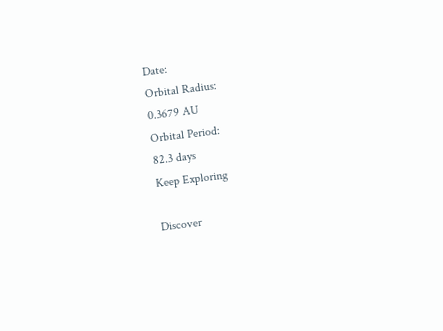Date:
Orbital Radius:
0.3679 AU
Orbital Period:
82.3 days
Keep Exploring

Discover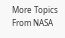More Topics From NASA